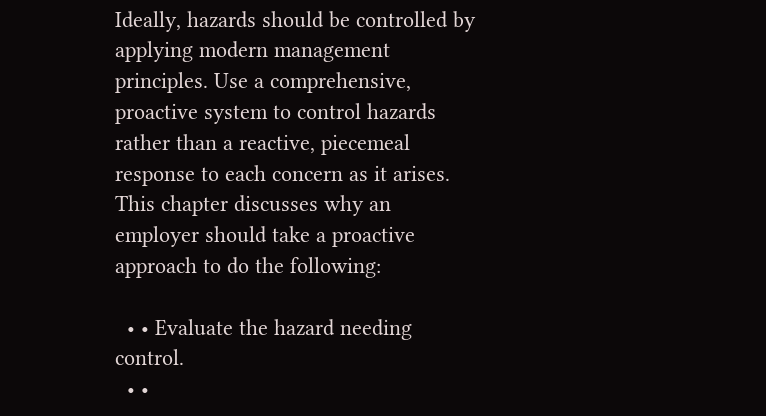Ideally, hazards should be controlled by applying modern management principles. Use a comprehensive, proactive system to control hazards rather than a reactive, piecemeal response to each concern as it arises. This chapter discusses why an employer should take a proactive approach to do the following:

  • • Evaluate the hazard needing control.
  • •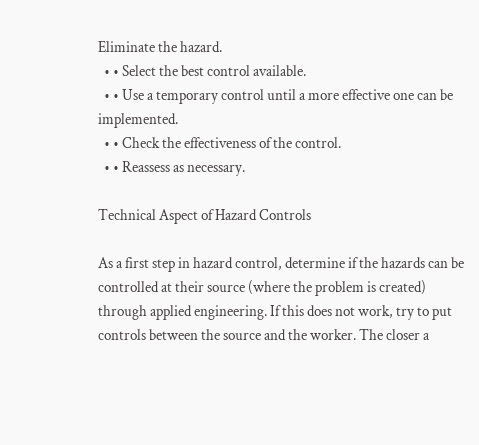Eliminate the hazard.
  • • Select the best control available.
  • • Use a temporary control until a more effective one can be implemented.
  • • Check the effectiveness of the control.
  • • Reassess as necessary.

Technical Aspect of Hazard Controls

As a first step in hazard control, determine if the hazards can be controlled at their source (where the problem is created) through applied engineering. If this does not work, try to put controls between the source and the worker. The closer a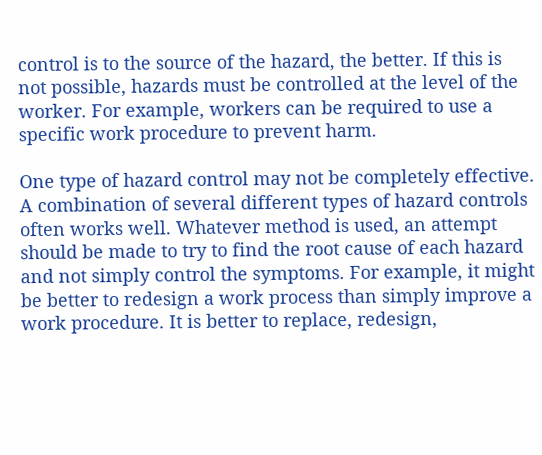control is to the source of the hazard, the better. If this is not possible, hazards must be controlled at the level of the worker. For example, workers can be required to use a specific work procedure to prevent harm.

One type of hazard control may not be completely effective. A combination of several different types of hazard controls often works well. Whatever method is used, an attempt should be made to try to find the root cause of each hazard and not simply control the symptoms. For example, it might be better to redesign a work process than simply improve a work procedure. It is better to replace, redesign,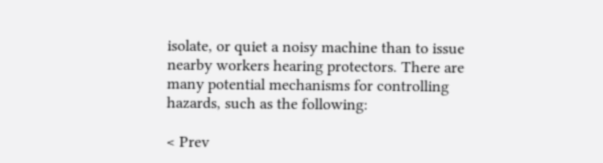isolate, or quiet a noisy machine than to issue nearby workers hearing protectors. There are many potential mechanisms for controlling hazards, such as the following:

< Prev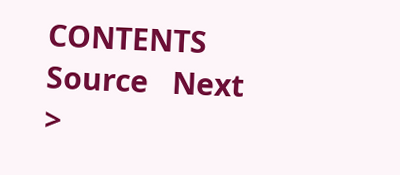CONTENTS   Source   Next >